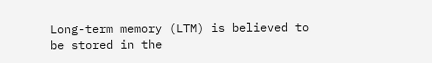Long-term memory (LTM) is believed to be stored in the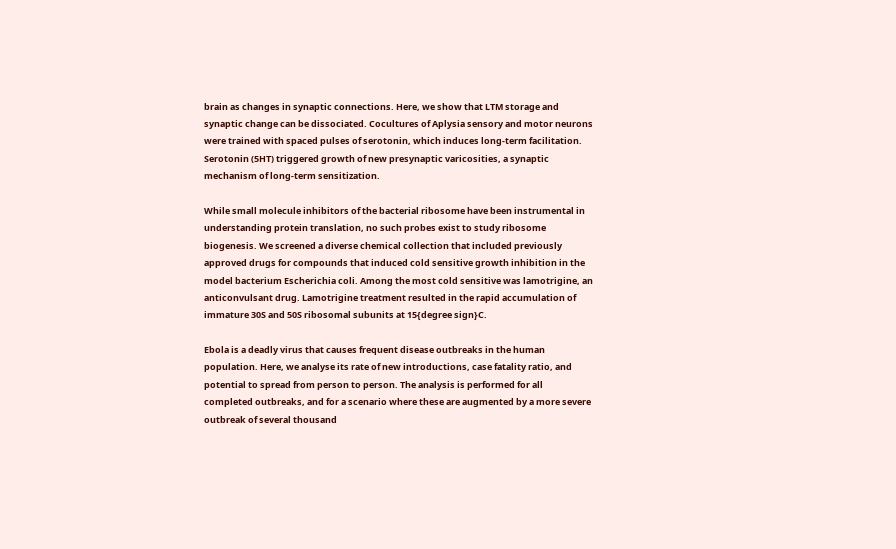brain as changes in synaptic connections. Here, we show that LTM storage and synaptic change can be dissociated. Cocultures of Aplysia sensory and motor neurons were trained with spaced pulses of serotonin, which induces long-term facilitation. Serotonin (5HT) triggered growth of new presynaptic varicosities, a synaptic mechanism of long-term sensitization.

While small molecule inhibitors of the bacterial ribosome have been instrumental in understanding protein translation, no such probes exist to study ribosome biogenesis. We screened a diverse chemical collection that included previously approved drugs for compounds that induced cold sensitive growth inhibition in the model bacterium Escherichia coli. Among the most cold sensitive was lamotrigine, an anticonvulsant drug. Lamotrigine treatment resulted in the rapid accumulation of immature 30S and 50S ribosomal subunits at 15{degree sign}C.

Ebola is a deadly virus that causes frequent disease outbreaks in the human population. Here, we analyse its rate of new introductions, case fatality ratio, and potential to spread from person to person. The analysis is performed for all completed outbreaks, and for a scenario where these are augmented by a more severe outbreak of several thousand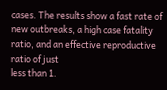cases. The results show a fast rate of new outbreaks, a high case fatality ratio, and an effective reproductive ratio of just
less than 1.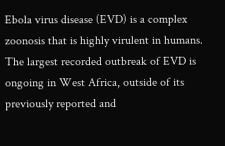Ebola virus disease (EVD) is a complex zoonosis that is highly virulent in humans. The largest recorded outbreak of EVD is ongoing in West Africa, outside of its previously reported and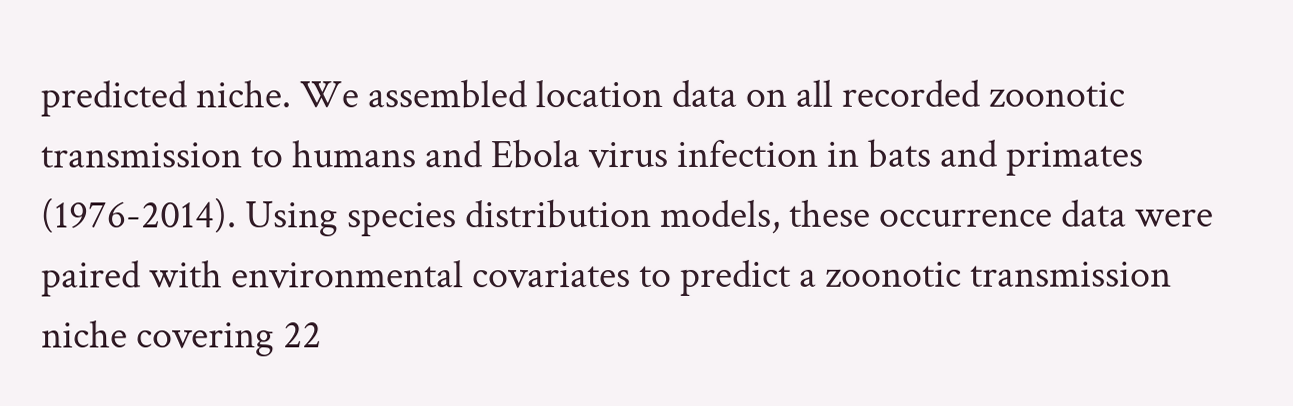predicted niche. We assembled location data on all recorded zoonotic transmission to humans and Ebola virus infection in bats and primates (1976-2014). Using species distribution models, these occurrence data were paired with environmental covariates to predict a zoonotic transmission niche covering 22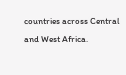countries across Central and West Africa.